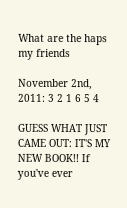What are the haps my friends

November 2nd, 2011: 3 2 1 6 5 4

GUESS WHAT JUST CAME OUT: IT'S MY NEW BOOK!! If you've ever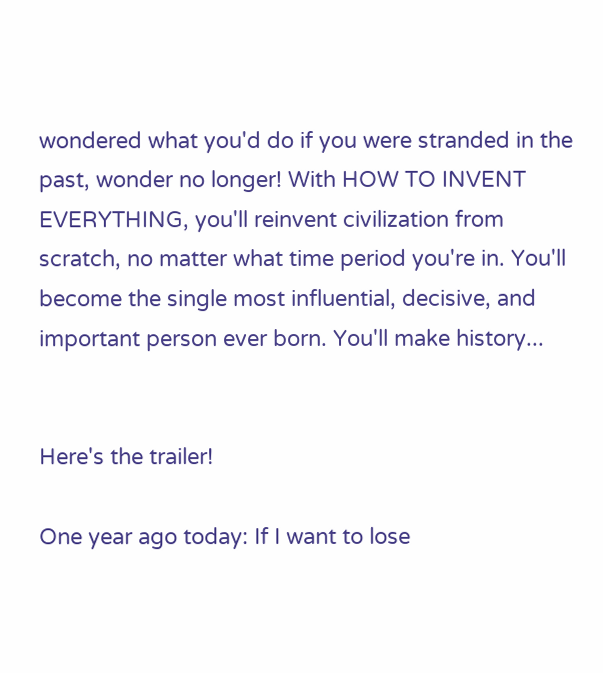wondered what you'd do if you were stranded in the past, wonder no longer! With HOW TO INVENT EVERYTHING, you'll reinvent civilization from scratch, no matter what time period you're in. You'll become the single most influential, decisive, and important person ever born. You'll make history...


Here's the trailer!

One year ago today: If I want to lose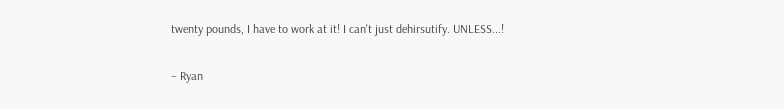twenty pounds, I have to work at it! I can't just dehirsutify. UNLESS...!

– Ryan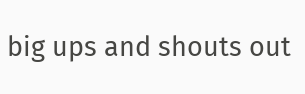big ups and shouts out